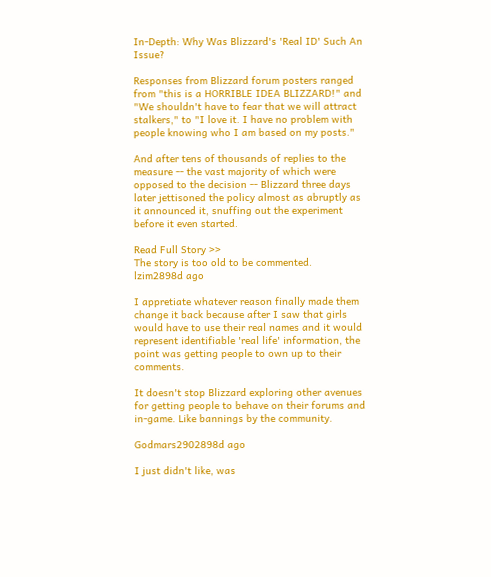In-Depth: Why Was Blizzard's 'Real ID' Such An Issue?

Responses from Blizzard forum posters ranged from "this is a HORRIBLE IDEA BLIZZARD!" and "We shouldn't have to fear that we will attract stalkers," to "I love it. I have no problem with people knowing who I am based on my posts."

And after tens of thousands of replies to the measure -- the vast majority of which were opposed to the decision -- Blizzard three days later jettisoned the policy almost as abruptly as it announced it, snuffing out the experiment before it even started.

Read Full Story >>
The story is too old to be commented.
lzim2898d ago

I appretiate whatever reason finally made them change it back because after I saw that girls would have to use their real names and it would represent identifiable 'real life' information, the point was getting people to own up to their comments.

It doesn't stop Blizzard exploring other avenues for getting people to behave on their forums and in-game. Like bannings by the community.

Godmars2902898d ago

I just didn't like, was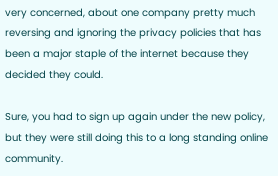very concerned, about one company pretty much reversing and ignoring the privacy policies that has been a major staple of the internet because they decided they could.

Sure, you had to sign up again under the new policy, but they were still doing this to a long standing online community.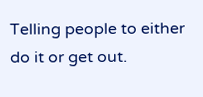Telling people to either do it or get out.